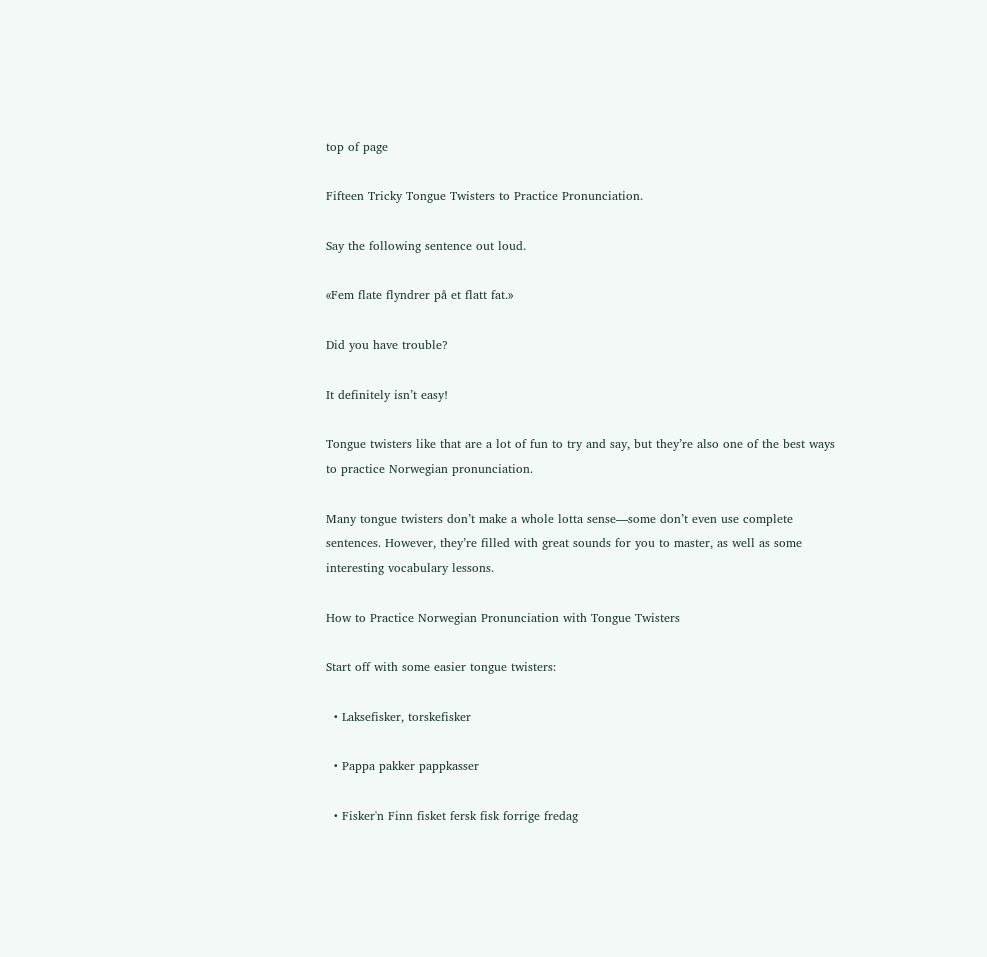top of page

Fifteen Tricky Tongue Twisters to Practice Pronunciation.

Say the following sentence out loud.

«Fem flate flyndrer på et flatt fat.»

Did you have trouble?

It definitely isn’t easy!

Tongue twisters like that are a lot of fun to try and say, but they’re also one of the best ways to practice Norwegian pronunciation.

Many tongue twisters don’t make a whole lotta sense—some don’t even use complete sentences. However, they’re filled with great sounds for you to master, as well as some interesting vocabulary lessons.

How to Practice Norwegian Pronunciation with Tongue Twisters

Start off with some easier tongue twisters:

  • Laksefisker, torskefisker

  • Pappa pakker pappkasser

  • Fisker'n Finn fisket fersk fisk forrige fredag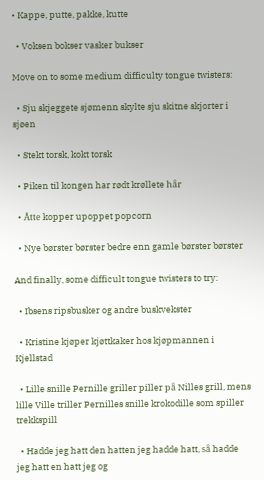• Kappe, putte, pakke, kutte

  • Voksen bokser vasker bukser

Move on to some medium difficulty tongue twisters:

  • Sju skjeggete sjømenn skylte sju skitne skjorter i sjøen

  • Stekt torsk, kokt torsk

  • Piken til kongen har rødt krøllete hår

  • Åtte kopper upoppet popcorn

  • Nye børster børster bedre enn gamle børster børster

And finally, some difficult tongue twisters to try:

  • Ibsens ripsbusker og andre buskvekster

  • Kristine kjøper kjøttkaker hos kjøpmannen i Kjellstad

  • Lille snille Pernille griller piller på Nilles grill, mens lille Ville triller Pernilles snille krokodille som spiller trekkspill

  • Hadde jeg hatt den hatten jeg hadde hatt, så hadde jeg hatt en hatt jeg og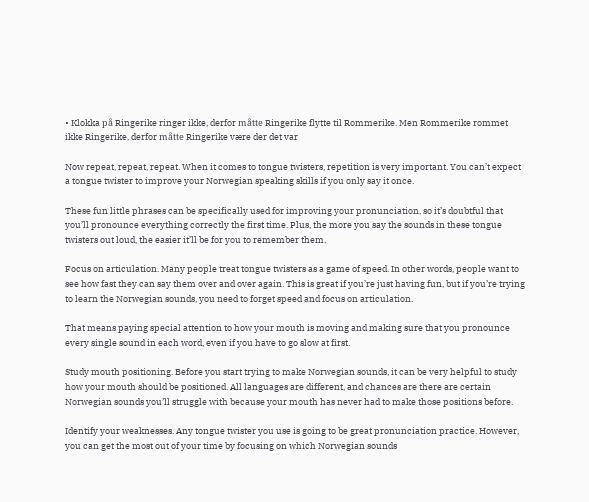• Klokka på Ringerike ringer ikke, derfor måtte Ringerike flytte til Rommerike. Men Rommerike rommet ikke Ringerike, derfor måtte Ringerike være der det var

Now repeat, repeat, repeat. When it comes to tongue twisters, repetition is very important. You can’t expect a tongue twister to improve your Norwegian speaking skills if you only say it once.

These fun little phrases can be specifically used for improving your pronunciation, so it’s doubtful that you’ll pronounce everything correctly the first time. Plus, the more you say the sounds in these tongue twisters out loud, the easier it’ll be for you to remember them.

Focus on articulation. Many people treat tongue twisters as a game of speed. In other words, people want to see how fast they can say them over and over again. This is great if you’re just having fun, but if you’re trying to learn the Norwegian sounds, you need to forget speed and focus on articulation.

That means paying special attention to how your mouth is moving and making sure that you pronounce every single sound in each word, even if you have to go slow at first.

Study mouth positioning. Before you start trying to make Norwegian sounds, it can be very helpful to study how your mouth should be positioned. All languages are different, and chances are there are certain Norwegian sounds you’ll struggle with because your mouth has never had to make those positions before.

Identify your weaknesses. Any tongue twister you use is going to be great pronunciation practice. However, you can get the most out of your time by focusing on which Norwegian sounds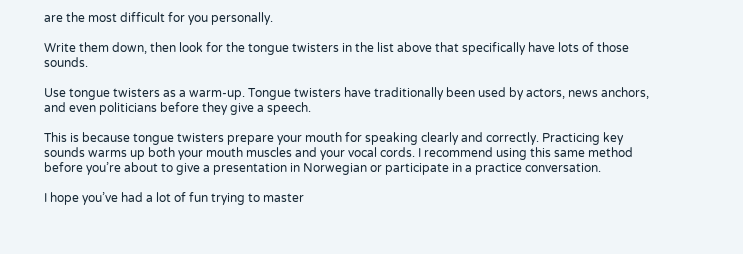are the most difficult for you personally.

Write them down, then look for the tongue twisters in the list above that specifically have lots of those sounds.

Use tongue twisters as a warm-up. Tongue twisters have traditionally been used by actors, news anchors, and even politicians before they give a speech.

This is because tongue twisters prepare your mouth for speaking clearly and correctly. Practicing key sounds warms up both your mouth muscles and your vocal cords. I recommend using this same method before you’re about to give a presentation in Norwegian or participate in a practice conversation.

I hope you’ve had a lot of fun trying to master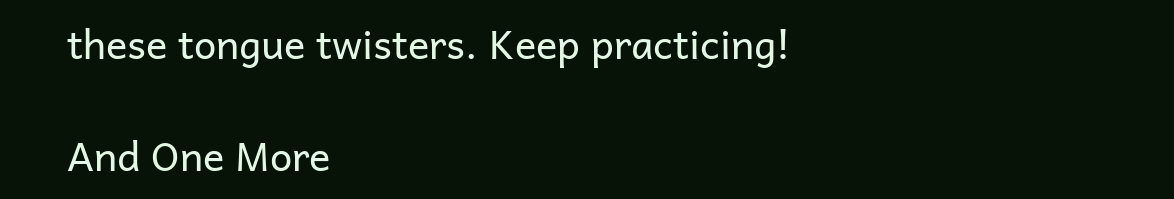these tongue twisters. Keep practicing!

And One More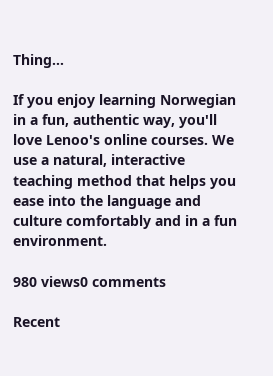Thing…

If you enjoy learning Norwegian in a fun, authentic way, you'll love Lenoo's online courses. We use a natural, interactive teaching method that helps you ease into the language and culture comfortably and in a fun environment.

980 views0 comments

Recent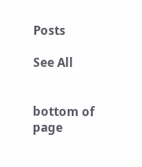Posts

See All


bottom of page